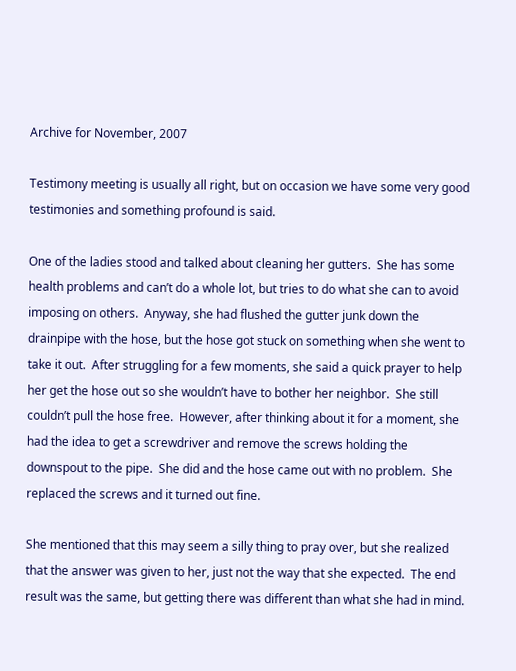Archive for November, 2007

Testimony meeting is usually all right, but on occasion we have some very good testimonies and something profound is said.

One of the ladies stood and talked about cleaning her gutters.  She has some health problems and can’t do a whole lot, but tries to do what she can to avoid imposing on others.  Anyway, she had flushed the gutter junk down the drainpipe with the hose, but the hose got stuck on something when she went to take it out.  After struggling for a few moments, she said a quick prayer to help her get the hose out so she wouldn’t have to bother her neighbor.  She still couldn’t pull the hose free.  However, after thinking about it for a moment, she had the idea to get a screwdriver and remove the screws holding the downspout to the pipe.  She did and the hose came out with no problem.  She replaced the screws and it turned out fine.

She mentioned that this may seem a silly thing to pray over, but she realized that the answer was given to her, just not the way that she expected.  The end result was the same, but getting there was different than what she had in mind.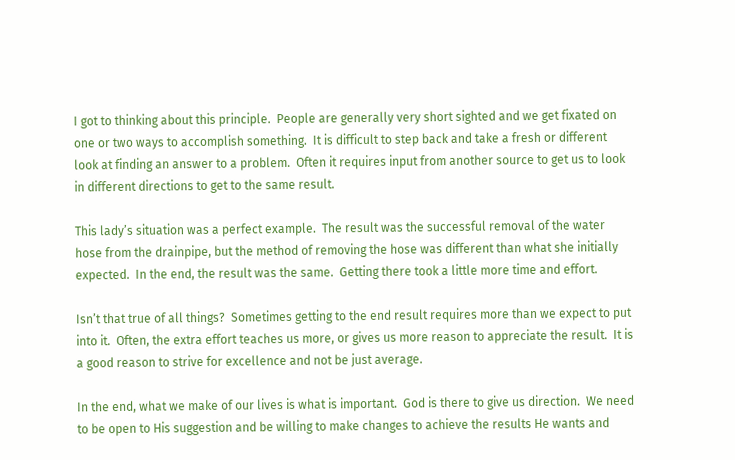I got to thinking about this principle.  People are generally very short sighted and we get fixated on one or two ways to accomplish something.  It is difficult to step back and take a fresh or different look at finding an answer to a problem.  Often it requires input from another source to get us to look in different directions to get to the same result.

This lady’s situation was a perfect example.  The result was the successful removal of the water hose from the drainpipe, but the method of removing the hose was different than what she initially expected.  In the end, the result was the same.  Getting there took a little more time and effort.

Isn’t that true of all things?  Sometimes getting to the end result requires more than we expect to put into it.  Often, the extra effort teaches us more, or gives us more reason to appreciate the result.  It is a good reason to strive for excellence and not be just average.

In the end, what we make of our lives is what is important.  God is there to give us direction.  We need to be open to His suggestion and be willing to make changes to achieve the results He wants and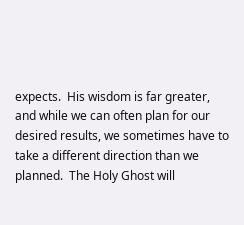expects.  His wisdom is far greater, and while we can often plan for our desired results, we sometimes have to take a different direction than we planned.  The Holy Ghost will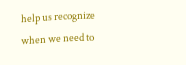help us recognize when we need to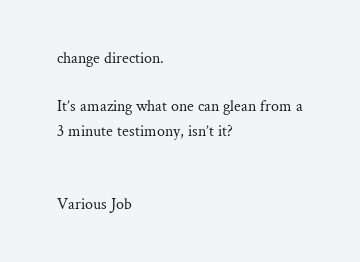change direction.

It’s amazing what one can glean from a 3 minute testimony, isn’t it?


Various Job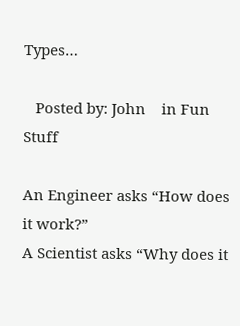Types…

   Posted by: John    in Fun Stuff

An Engineer asks “How does it work?”
A Scientist asks “Why does it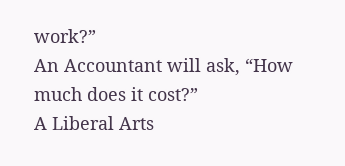work?”
An Accountant will ask, “How much does it cost?”
A Liberal Arts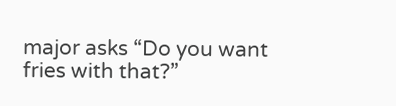major asks “Do you want fries with that?”